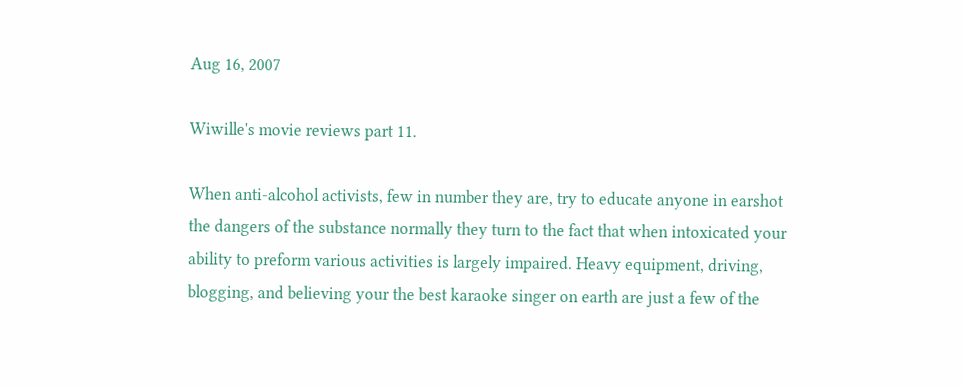Aug 16, 2007

Wiwille's movie reviews part 11.

When anti-alcohol activists, few in number they are, try to educate anyone in earshot the dangers of the substance normally they turn to the fact that when intoxicated your ability to preform various activities is largely impaired. Heavy equipment, driving, blogging, and believing your the best karaoke singer on earth are just a few of the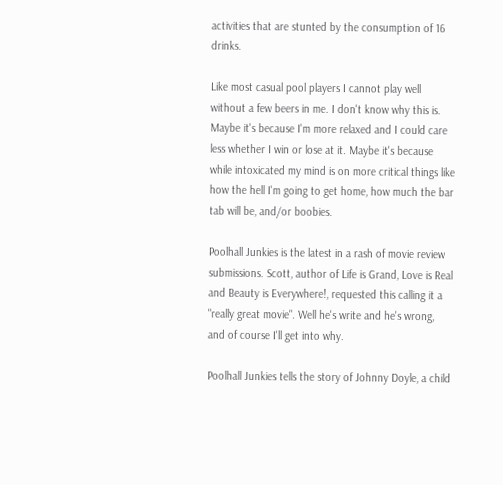activities that are stunted by the consumption of 16 drinks.

Like most casual pool players I cannot play well without a few beers in me. I don't know why this is. Maybe it's because I'm more relaxed and I could care less whether I win or lose at it. Maybe it's because while intoxicated my mind is on more critical things like how the hell I'm going to get home, how much the bar tab will be, and/or boobies.

Poolhall Junkies is the latest in a rash of movie review submissions. Scott, author of Life is Grand, Love is Real and Beauty is Everywhere!, requested this calling it a "really great movie". Well he's write and he's wrong, and of course I'll get into why.

Poolhall Junkies tells the story of Johnny Doyle, a child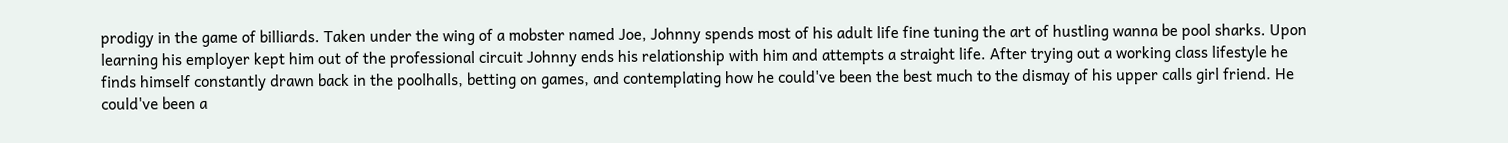prodigy in the game of billiards. Taken under the wing of a mobster named Joe, Johnny spends most of his adult life fine tuning the art of hustling wanna be pool sharks. Upon learning his employer kept him out of the professional circuit Johnny ends his relationship with him and attempts a straight life. After trying out a working class lifestyle he finds himself constantly drawn back in the poolhalls, betting on games, and contemplating how he could've been the best much to the dismay of his upper calls girl friend. He could've been a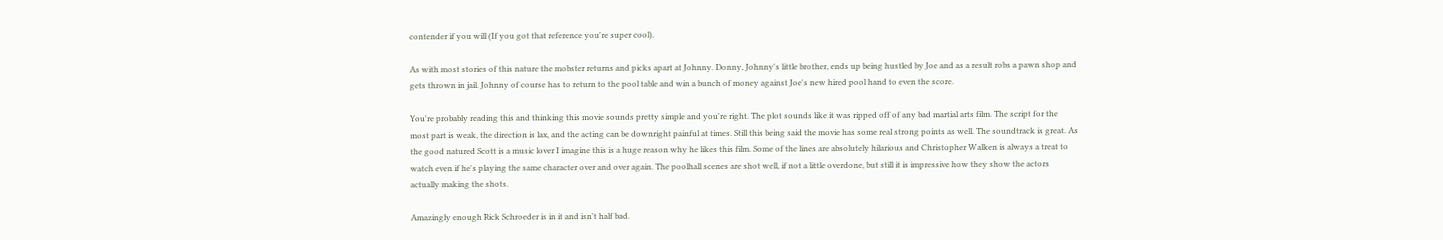contender if you will (If you got that reference you're super cool).

As with most stories of this nature the mobster returns and picks apart at Johnny. Donny, Johnny's little brother, ends up being hustled by Joe and as a result robs a pawn shop and gets thrown in jail. Johnny of course has to return to the pool table and win a bunch of money against Joe's new hired pool hand to even the score.

You're probably reading this and thinking this movie sounds pretty simple and you're right. The plot sounds like it was ripped off of any bad martial arts film. The script for the most part is weak, the direction is lax, and the acting can be downright painful at times. Still this being said the movie has some real strong points as well. The soundtrack is great. As the good natured Scott is a music lover I imagine this is a huge reason why he likes this film. Some of the lines are absolutely hilarious and Christopher Walken is always a treat to watch even if he's playing the same character over and over again. The poolhall scenes are shot well, if not a little overdone, but still it is impressive how they show the actors actually making the shots.

Amazingly enough Rick Schroeder is in it and isn't half bad.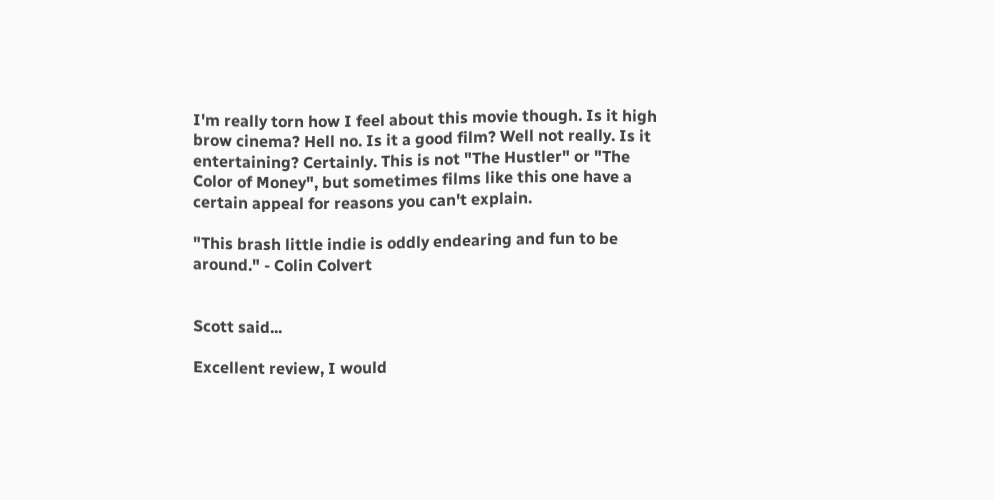I'm really torn how I feel about this movie though. Is it high brow cinema? Hell no. Is it a good film? Well not really. Is it entertaining? Certainly. This is not "The Hustler" or "The Color of Money", but sometimes films like this one have a certain appeal for reasons you can't explain.

"This brash little indie is oddly endearing and fun to be around." - Colin Colvert


Scott said...

Excellent review, I would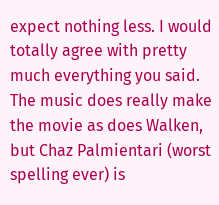expect nothing less. I would totally agree with pretty much everything you said. The music does really make the movie as does Walken, but Chaz Palmientari (worst spelling ever) is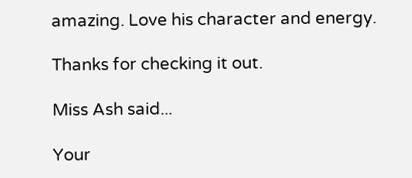amazing. Love his character and energy.

Thanks for checking it out.

Miss Ash said...

Your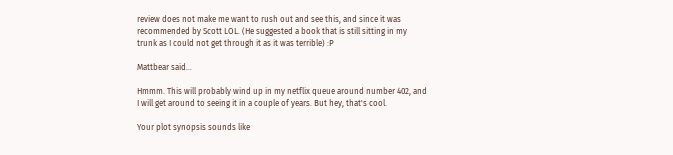review does not make me want to rush out and see this, and since it was recommended by Scott LOL. (He suggested a book that is still sitting in my trunk as I could not get through it as it was terrible) :P

Mattbear said...

Hmmm. This will probably wind up in my netflix queue around number 402, and I will get around to seeing it in a couple of years. But hey, that's cool.

Your plot synopsis sounds like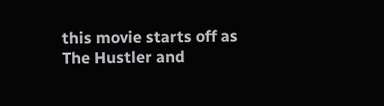this movie starts off as The Hustler and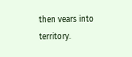then vears into territory.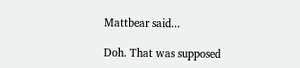Mattbear said...

Doh. That was supposed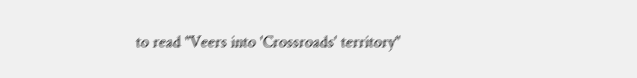to read "Veers into 'Crossroads' territory"